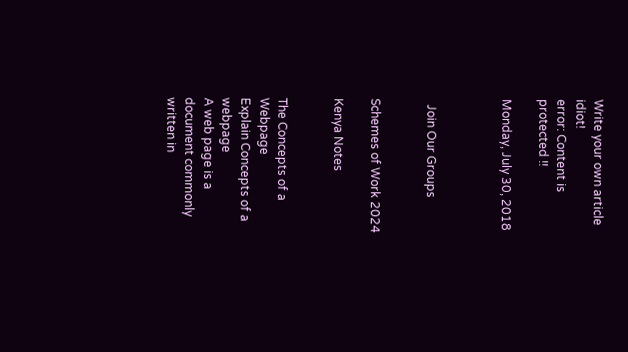Write your own article idiot!
error: Content is protected !!

Monday, July 30, 2018



  Join Our Groups


Schemes of Work 2024

Kenya Notes


The Concepts of a Webpage
Explain Concepts of a webpage
A web page is a document commonly written in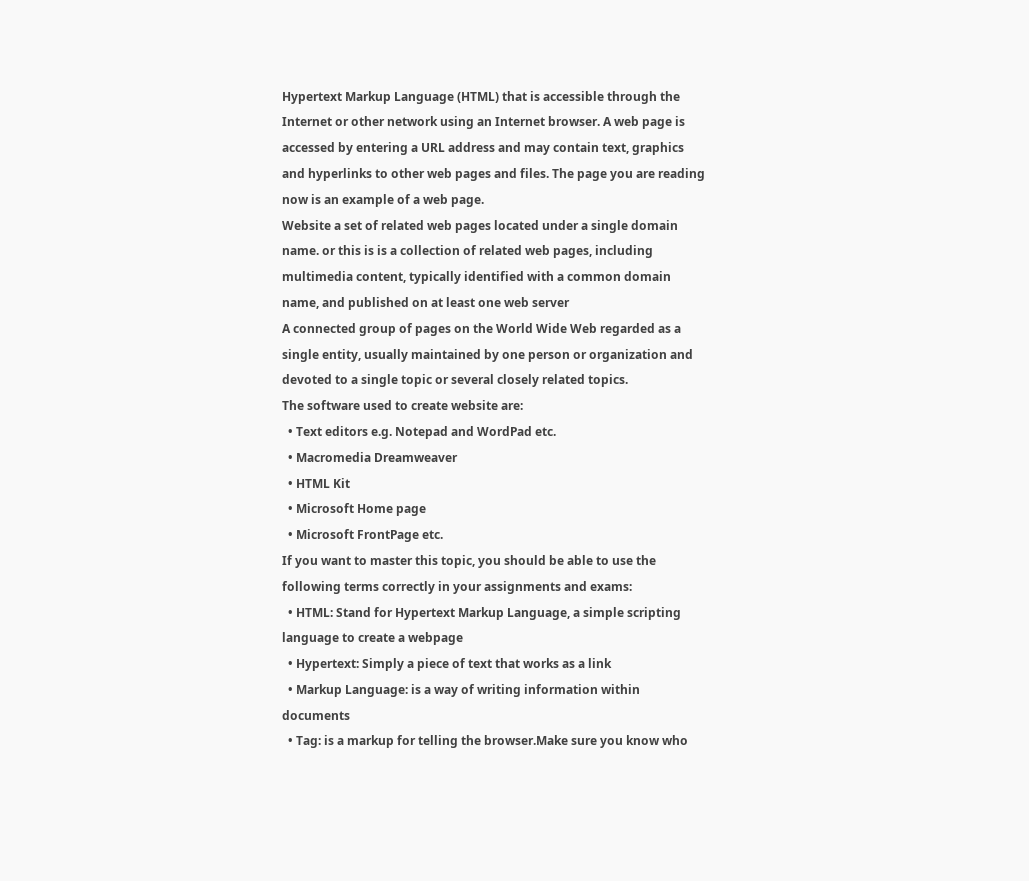Hypertext Markup Language (HTML) that is accessible through the Internet or other network using an Internet browser. A web page is accessed by entering a URL address and may contain text, graphics and hyperlinks to other web pages and files. The page you are reading now is an example of a web page.
Website a set of related web pages located under a single domain name. or this is is a collection of related web pages, including multimedia content, typically identified with a common domain name, and published on at least one web server
A connected group of pages on the World Wide Web regarded as a single entity, usually maintained by one person or organization and devoted to a single topic or several closely related topics.
The software used to create website are:
  • Text editors e.g. Notepad and WordPad etc.
  • Macromedia Dreamweaver
  • HTML Kit
  • Microsoft Home page
  • Microsoft FrontPage etc.
If you want to master this topic, you should be able to use the following terms correctly in your assignments and exams:
  • HTML: Stand for Hypertext Markup Language, a simple scripting language to create a webpage
  • Hypertext: Simply a piece of text that works as a link
  • Markup Language: is a way of writing information within documents
  • Tag: is a markup for telling the browser.Make sure you know who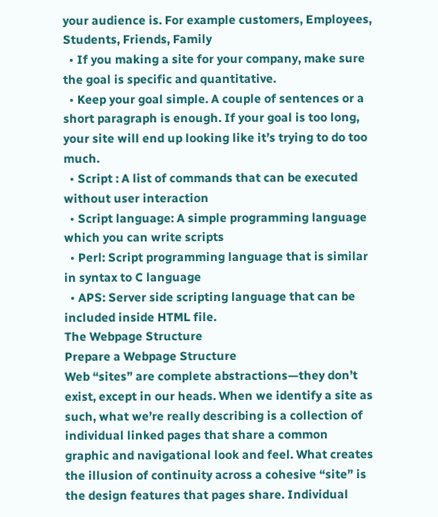your audience is. For example customers, Employees, Students, Friends, Family
  • If you making a site for your company, make sure the goal is specific and quantitative.
  • Keep your goal simple. A couple of sentences or a short paragraph is enough. If your goal is too long, your site will end up looking like it’s trying to do too much.
  • Script : A list of commands that can be executed without user interaction
  • Script language: A simple programming language which you can write scripts
  • Perl: Script programming language that is similar in syntax to C language
  • APS: Server side scripting language that can be included inside HTML file.
The Webpage Structure
Prepare a Webpage Structure
Web “sites” are complete abstractions—they don’t exist, except in our heads. When we identify a site as such, what we’re really describing is a collection of individual linked pages that share a common graphic and navigational look and feel. What creates the illusion of continuity across a cohesive “site” is the design features that pages share. Individual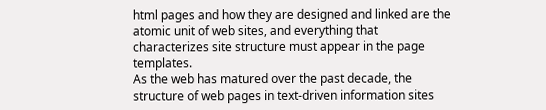html pages and how they are designed and linked are the atomic unit of web sites, and everything that characterizes site structure must appear in the page templates.
As the web has matured over the past decade, the structure of web pages in text-driven information sites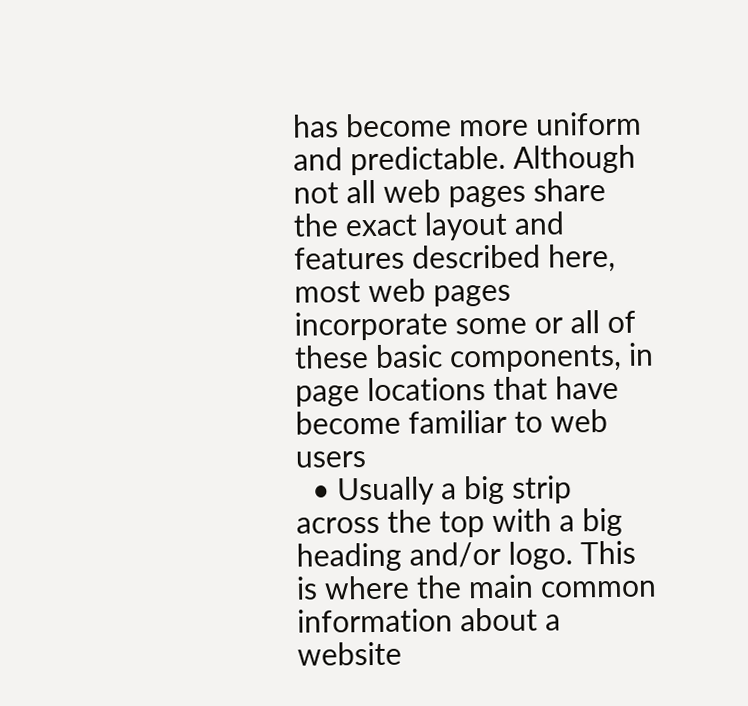has become more uniform and predictable. Although not all web pages share the exact layout and features described here, most web pages incorporate some or all of these basic components, in page locations that have become familiar to web users
  • Usually a big strip across the top with a big heading and/or logo. This is where the main common information about a website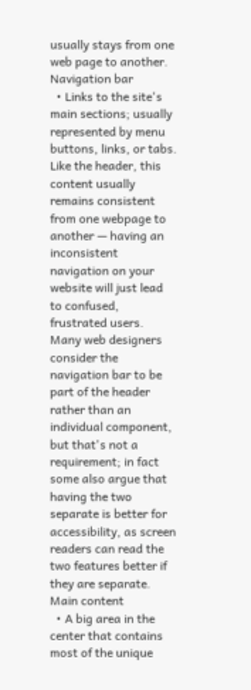usually stays from one web page to another.
Navigation bar
  • Links to the site's main sections; usually represented by menu buttons, links, or tabs. Like the header, this content usually remains consistent from one webpage to another — having an inconsistent navigation on your website will just lead to confused, frustrated users. Many web designers consider the navigation bar to be part of the header rather than an individual component, but that's not a requirement; in fact some also argue that having the two separate is better for accessibility, as screen readers can read the two features better if they are separate.
Main content
  • A big area in the center that contains most of the unique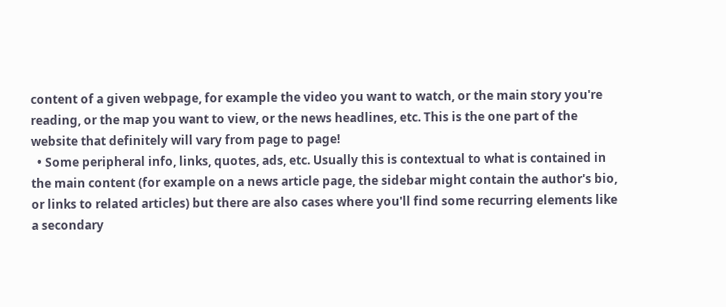content of a given webpage, for example the video you want to watch, or the main story you're reading, or the map you want to view, or the news headlines, etc. This is the one part of the website that definitely will vary from page to page!
  • Some peripheral info, links, quotes, ads, etc. Usually this is contextual to what is contained in the main content (for example on a news article page, the sidebar might contain the author's bio, or links to related articles) but there are also cases where you'll find some recurring elements like a secondary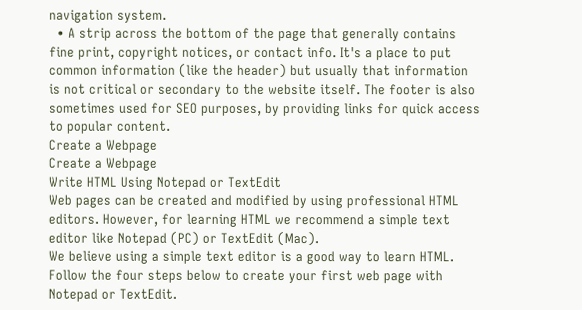navigation system.
  • A strip across the bottom of the page that generally contains fine print, copyright notices, or contact info. It's a place to put common information (like the header) but usually that information is not critical or secondary to the website itself. The footer is also sometimes used for SEO purposes, by providing links for quick access to popular content.
Create a Webpage
Create a Webpage
Write HTML Using Notepad or TextEdit
Web pages can be created and modified by using professional HTML editors. However, for learning HTML we recommend a simple text editor like Notepad (PC) or TextEdit (Mac).
We believe using a simple text editor is a good way to learn HTML. Follow the four steps below to create your first web page with Notepad or TextEdit.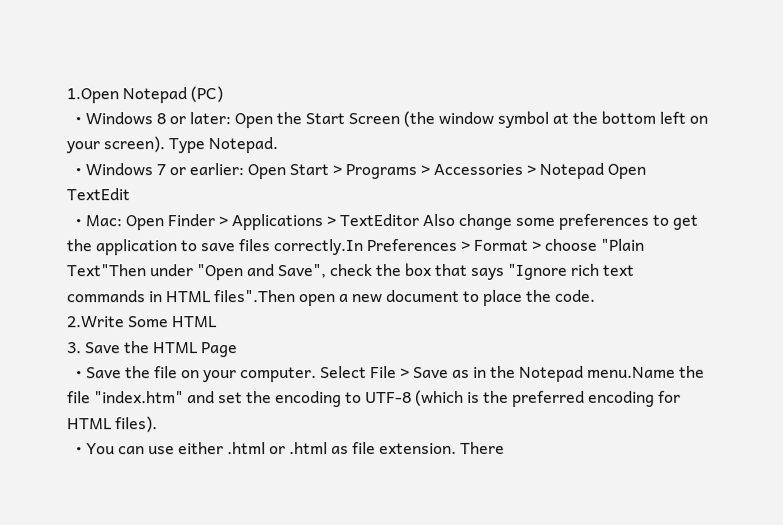1.Open Notepad (PC)
  • Windows 8 or later: Open the Start Screen (the window symbol at the bottom left on your screen). Type Notepad.
  • Windows 7 or earlier: Open Start > Programs > Accessories > Notepad Open TextEdit
  • Mac: Open Finder > Applications > TextEditor Also change some preferences to get the application to save files correctly.In Preferences > Format > choose "Plain Text"Then under "Open and Save", check the box that says "Ignore rich text commands in HTML files".Then open a new document to place the code.
2.Write Some HTML
3. Save the HTML Page
  • Save the file on your computer. Select File > Save as in the Notepad menu.Name the file "index.htm" and set the encoding to UTF-8 (which is the preferred encoding for HTML files).
  • You can use either .html or .html as file extension. There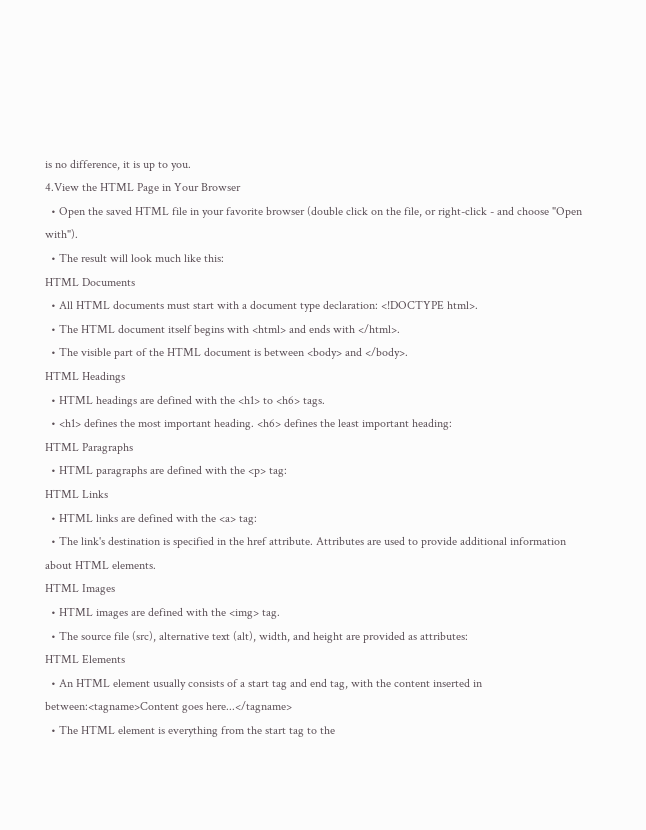is no difference, it is up to you.
4.View the HTML Page in Your Browser
  • Open the saved HTML file in your favorite browser (double click on the file, or right-click - and choose "Open with").
  • The result will look much like this:
HTML Documents
  • All HTML documents must start with a document type declaration: <!DOCTYPE html>.
  • The HTML document itself begins with <html> and ends with </html>.
  • The visible part of the HTML document is between <body> and </body>.
HTML Headings
  • HTML headings are defined with the <h1> to <h6> tags.
  • <h1> defines the most important heading. <h6> defines the least important heading:
HTML Paragraphs
  • HTML paragraphs are defined with the <p> tag:
HTML Links
  • HTML links are defined with the <a> tag:
  • The link's destination is specified in the href attribute. Attributes are used to provide additional information about HTML elements.
HTML Images
  • HTML images are defined with the <img> tag.
  • The source file (src), alternative text (alt), width, and height are provided as attributes:
HTML Elements
  • An HTML element usually consists of a start tag and end tag, with the content inserted in between:<tagname>Content goes here...</tagname>
  • The HTML element is everything from the start tag to the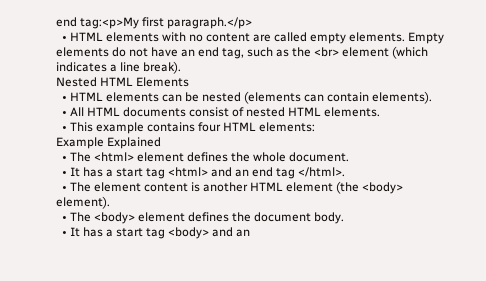end tag:<p>My first paragraph.</p>
  • HTML elements with no content are called empty elements. Empty elements do not have an end tag, such as the <br> element (which indicates a line break).
Nested HTML Elements
  • HTML elements can be nested (elements can contain elements).
  • All HTML documents consist of nested HTML elements.
  • This example contains four HTML elements:
Example Explained
  • The <html> element defines the whole document.
  • It has a start tag <html> and an end tag </html>.
  • The element content is another HTML element (the <body> element).
  • The <body> element defines the document body.
  • It has a start tag <body> and an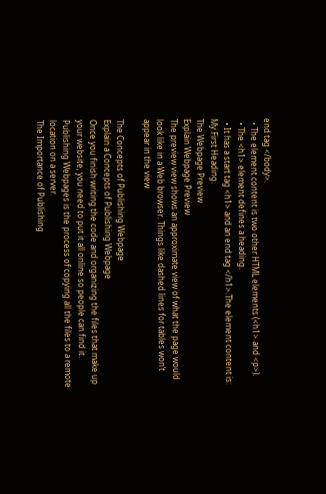end tag </body>.
  • The element content is two other HTML elements (<h1> and <p>).
  • The <h1> element defines a heading.
  • It has a start tag <h1> and an end tag </h1>.The element content is: My First Heading.
The Webpage Preview
Explain Webpage Preview
The preview view shows an approximate view of what the page would look like in a Web browser. Things like dashed lines for tables won’t appear in the view

The Concepts of Publishing Webpage
Explain a Concepts of Publishing Webpage
Once you finish writing the code and organizing the files that make up your website, you need to put it all online so people can find it. Publishing Webpages is the process of copying all the files to a remote location on a server.
The Importance of Publishing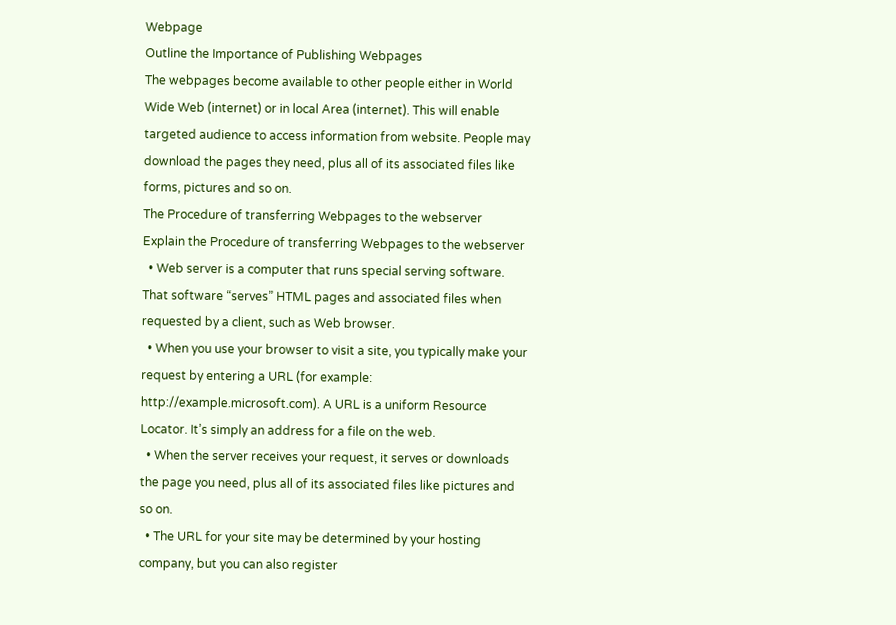Webpage
Outline the Importance of Publishing Webpages
The webpages become available to other people either in World Wide Web (internet) or in local Area (internet). This will enable targeted audience to access information from website. People may download the pages they need, plus all of its associated files like forms, pictures and so on.
The Procedure of transferring Webpages to the webserver
Explain the Procedure of transferring Webpages to the webserver
  • Web server is a computer that runs special serving software. That software “serves” HTML pages and associated files when requested by a client, such as Web browser.
  • When you use your browser to visit a site, you typically make your request by entering a URL (for example: http://example.microsoft.com). A URL is a uniform Resource Locator. It’s simply an address for a file on the web.
  • When the server receives your request, it serves or downloads the page you need, plus all of its associated files like pictures and so on.
  • The URL for your site may be determined by your hosting company, but you can also register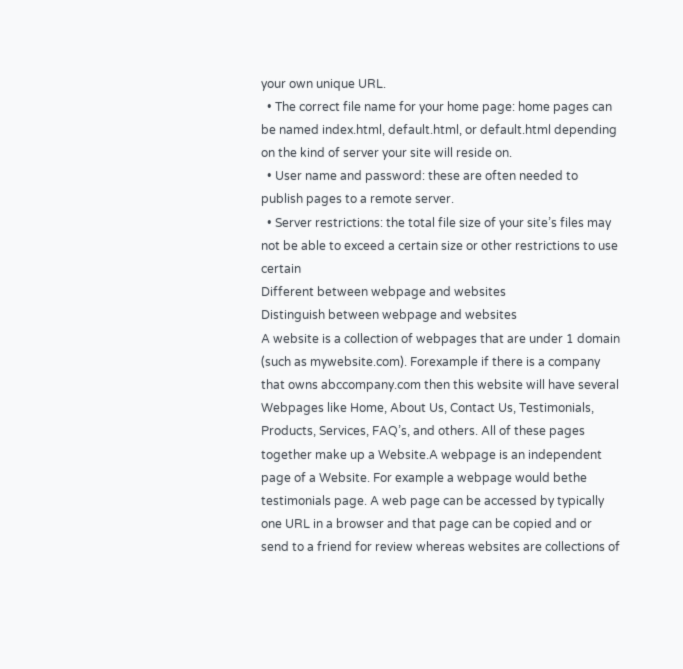your own unique URL.
  • The correct file name for your home page: home pages can be named index.html, default.html, or default.html depending on the kind of server your site will reside on.
  • User name and password: these are often needed to publish pages to a remote server.
  • Server restrictions: the total file size of your site’s files may not be able to exceed a certain size or other restrictions to use certain
Different between webpage and websites
Distinguish between webpage and websites
A website is a collection of webpages that are under 1 domain (such as mywebsite.com). Forexample if there is a company that owns abccompany.com then this website will have several Webpages like Home, About Us, Contact Us, Testimonials, Products, Services, FAQ’s, and others. All of these pages together make up a Website.A webpage is an independent page of a Website. For example a webpage would bethe testimonials page. A web page can be accessed by typically one URL in a browser and that page can be copied and or send to a friend for review whereas websites are collections of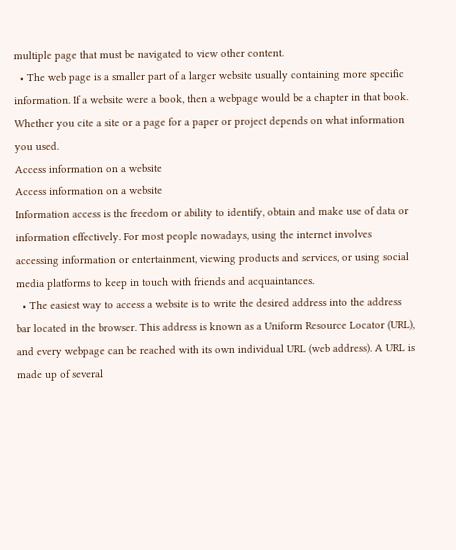multiple page that must be navigated to view other content.
  • The web page is a smaller part of a larger website usually containing more specific information. If a website were a book, then a webpage would be a chapter in that book. Whether you cite a site or a page for a paper or project depends on what information you used.
Access information on a website
Access information on a website
Information access is the freedom or ability to identify, obtain and make use of data or information effectively. For most people nowadays, using the internet involves accessing information or entertainment, viewing products and services, or using social media platforms to keep in touch with friends and acquaintances.
  • The easiest way to access a website is to write the desired address into the address bar located in the browser. This address is known as a Uniform Resource Locator (URL), and every webpage can be reached with its own individual URL (web address). A URL is made up of several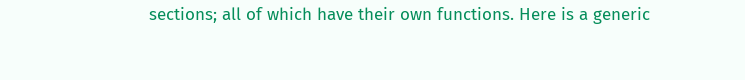sections; all of which have their own functions. Here is a generic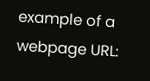example of a webpage URL: